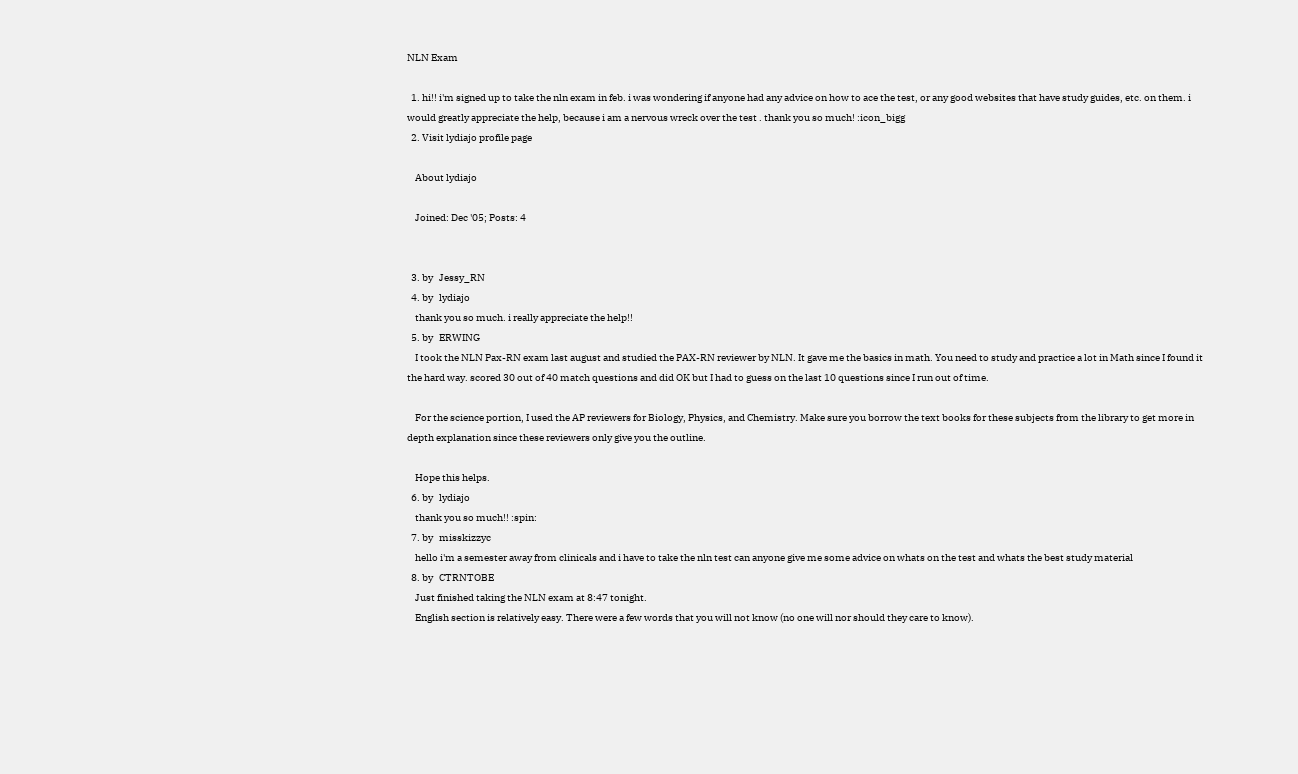NLN Exam

  1. hi!! i'm signed up to take the nln exam in feb. i was wondering if anyone had any advice on how to ace the test, or any good websites that have study guides, etc. on them. i would greatly appreciate the help, because i am a nervous wreck over the test . thank you so much! :icon_bigg
  2. Visit lydiajo profile page

    About lydiajo

    Joined: Dec '05; Posts: 4


  3. by   Jessy_RN
  4. by   lydiajo
    thank you so much. i really appreciate the help!!
  5. by   ERWING
    I took the NLN Pax-RN exam last august and studied the PAX-RN reviewer by NLN. It gave me the basics in math. You need to study and practice a lot in Math since I found it the hard way. scored 30 out of 40 match questions and did OK but I had to guess on the last 10 questions since I run out of time.

    For the science portion, I used the AP reviewers for Biology, Physics, and Chemistry. Make sure you borrow the text books for these subjects from the library to get more in depth explanation since these reviewers only give you the outline.

    Hope this helps.
  6. by   lydiajo
    thank you so much!! :spin:
  7. by   misskizzyc
    hello i'm a semester away from clinicals and i have to take the nln test can anyone give me some advice on whats on the test and whats the best study material
  8. by   CTRNTOBE
    Just finished taking the NLN exam at 8:47 tonight.
    English section is relatively easy. There were a few words that you will not know (no one will nor should they care to know).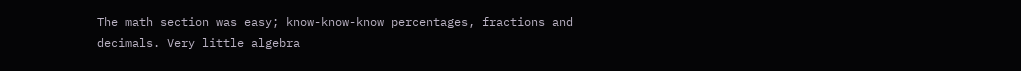The math section was easy; know-know-know percentages, fractions and decimals. Very little algebra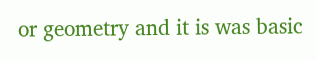or geometry and it is was basic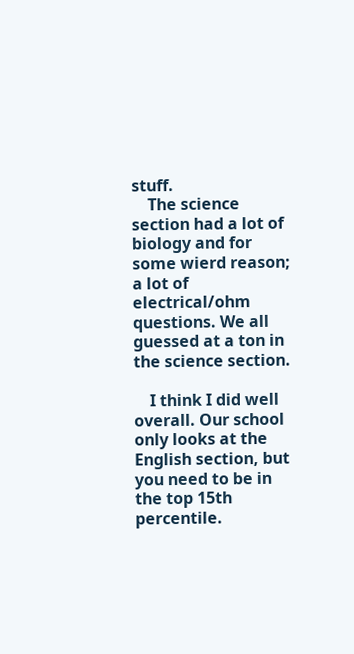stuff.
    The science section had a lot of biology and for some wierd reason; a lot of electrical/ohm questions. We all guessed at a ton in the science section.

    I think I did well overall. Our school only looks at the English section, but you need to be in the top 15th percentile.